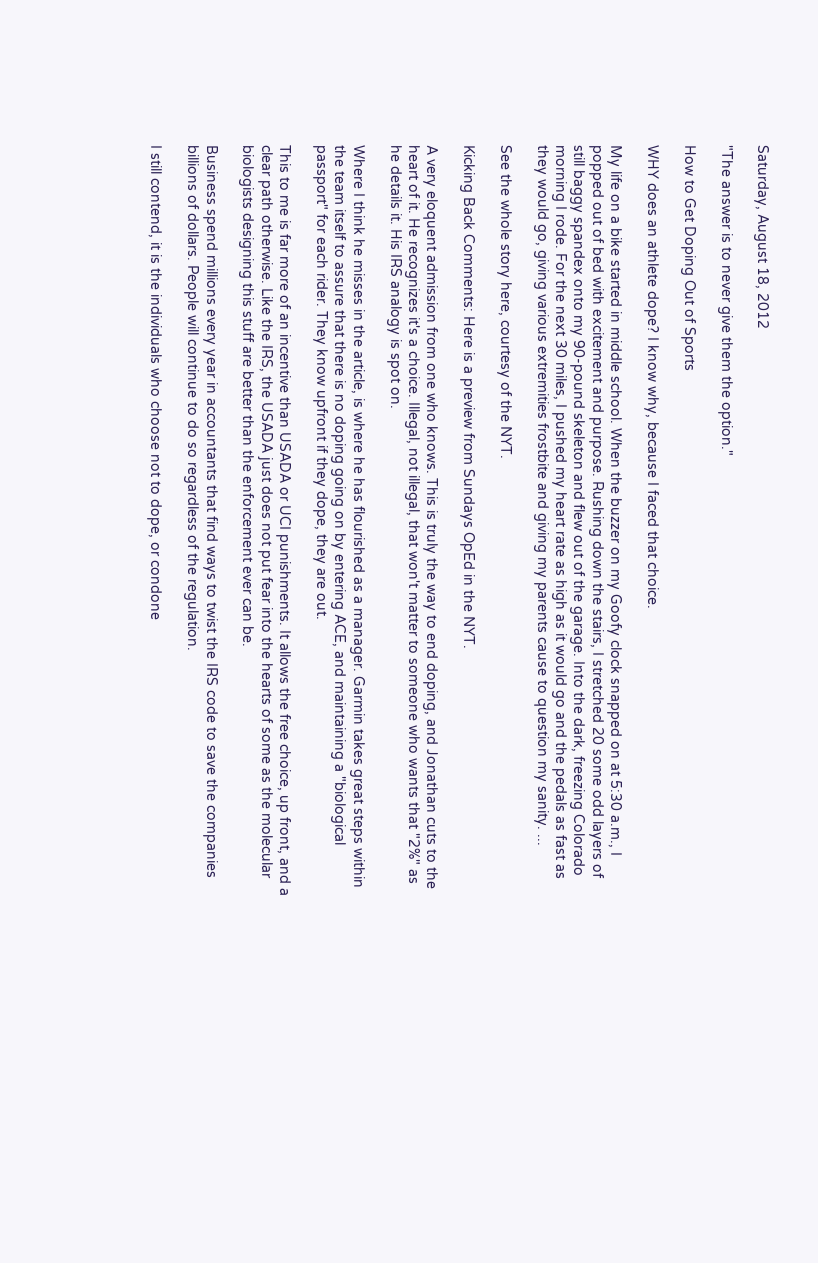Saturday, August 18, 2012

"The answer is to never give them the option."

How to Get Doping Out of Sports

WHY does an athlete dope? I know why, because I faced that choice.

My life on a bike started in middle school. When the buzzer on my Goofy clock snapped on at 5:30 a.m., I popped out of bed with excitement and purpose. Rushing down the stairs, I stretched 20 some odd layers of still baggy spandex onto my 90-pound skeleton and flew out of the garage. Into the dark, freezing Colorado morning I rode. For the next 30 miles, I pushed my heart rate as high as it would go and the pedals as fast as they would go, giving various extremities frostbite and giving my parents cause to question my sanity. ...

See the whole story here, courtesy of the NYT.

Kicking Back Comments: Here is a preview from Sundays OpEd in the NYT.

A very eloquent admission from one who knows. This is truly the way to end doping, and Jonathan cuts to the heart of it. He recognizes it's a choice. Illegal, not illegal, that won't matter to someone who wants that "2%" as he details it. His IRS analogy is spot on.

Where I think he misses in the article, is where he has flourished as a manager. Garmin takes great steps within the team itself to assure that there is no doping going on by entering ACE, and maintaining a "biological passport" for each rider. They know upfront if they dope, they are out.

This to me is far more of an incentive than USADA or UCI punishments. It allows the free choice, up front, and a clear path otherwise. Like the IRS, the USADA just does not put fear into the hearts of some as the molecular biologists designing this stuff are better than the enforcement ever can be.

Business spend millions every year in accountants that find ways to twist the IRS code to save the companies billions of dollars. People will continue to do so regardless of the regulation.

I still contend, it is the individuals who choose not to dope, or condone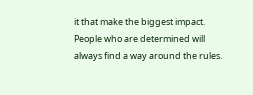it that make the biggest impact. People who are determined will always find a way around the rules.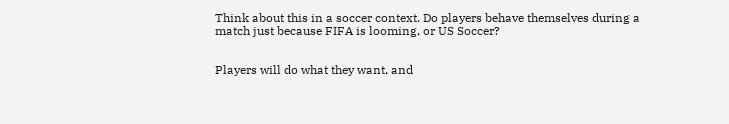Think about this in a soccer context. Do players behave themselves during a match just because FIFA is looming, or US Soccer?


Players will do what they want, and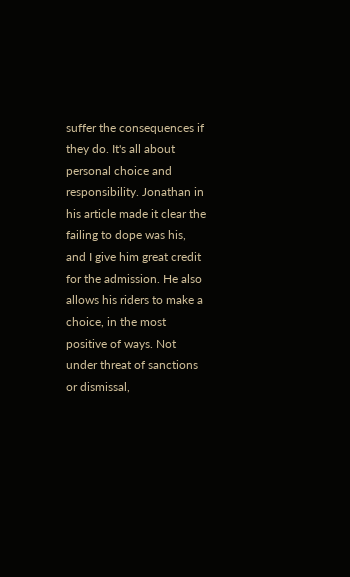suffer the consequences if they do. It's all about personal choice and responsibility. Jonathan in his article made it clear the failing to dope was his, and I give him great credit for the admission. He also allows his riders to make a choice, in the most positive of ways. Not under threat of sanctions or dismissal,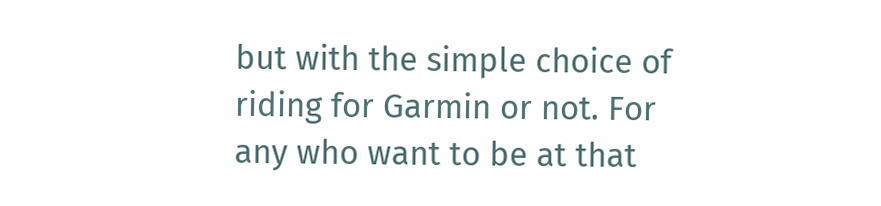but with the simple choice of riding for Garmin or not. For any who want to be at that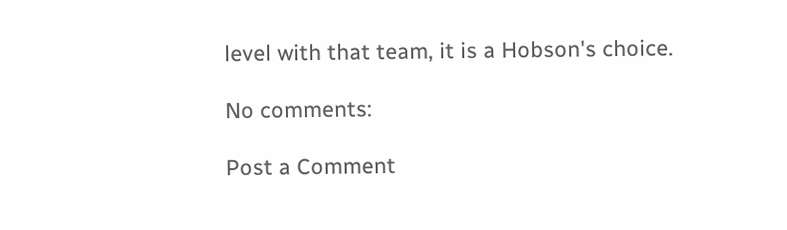level with that team, it is a Hobson's choice.

No comments:

Post a Comment